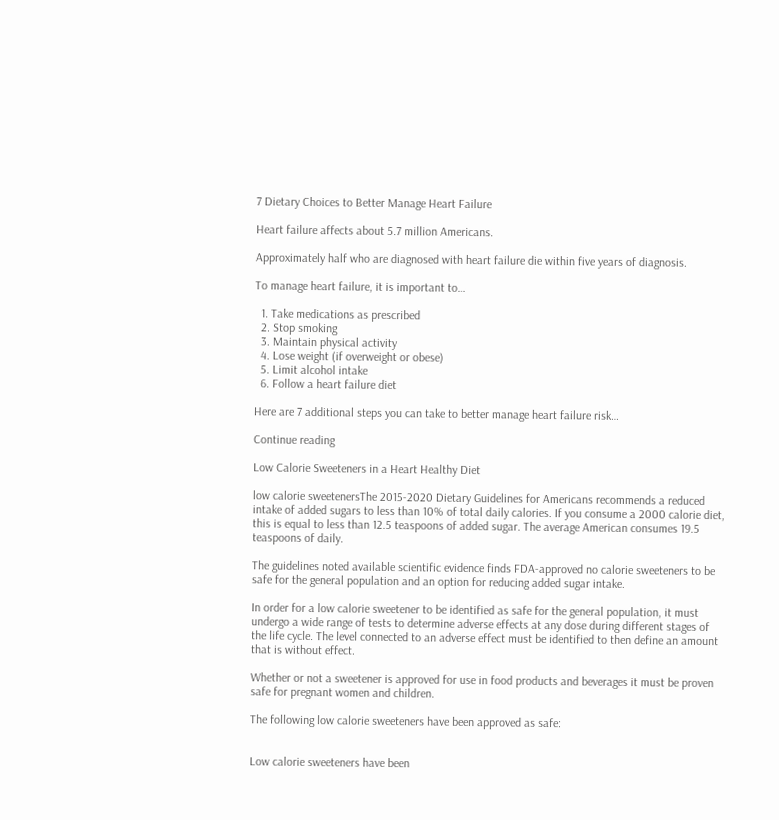7 Dietary Choices to Better Manage Heart Failure

Heart failure affects about 5.7 million Americans.

Approximately half who are diagnosed with heart failure die within five years of diagnosis.

To manage heart failure, it is important to…

  1. Take medications as prescribed
  2. Stop smoking
  3. Maintain physical activity
  4. Lose weight (if overweight or obese)
  5. Limit alcohol intake
  6. Follow a heart failure diet

Here are 7 additional steps you can take to better manage heart failure risk…

Continue reading

Low Calorie Sweeteners in a Heart Healthy Diet

low calorie sweetenersThe 2015-2020 Dietary Guidelines for Americans recommends a reduced intake of added sugars to less than 10% of total daily calories. If you consume a 2000 calorie diet, this is equal to less than 12.5 teaspoons of added sugar. The average American consumes 19.5 teaspoons of daily.

The guidelines noted available scientific evidence finds FDA-approved no calorie sweeteners to be safe for the general population and an option for reducing added sugar intake.

In order for a low calorie sweetener to be identified as safe for the general population, it must undergo a wide range of tests to determine adverse effects at any dose during different stages of the life cycle. The level connected to an adverse effect must be identified to then define an amount that is without effect.

Whether or not a sweetener is approved for use in food products and beverages it must be proven safe for pregnant women and children.

The following low calorie sweeteners have been approved as safe:


Low calorie sweeteners have been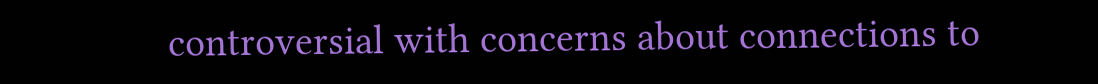controversial with concerns about connections to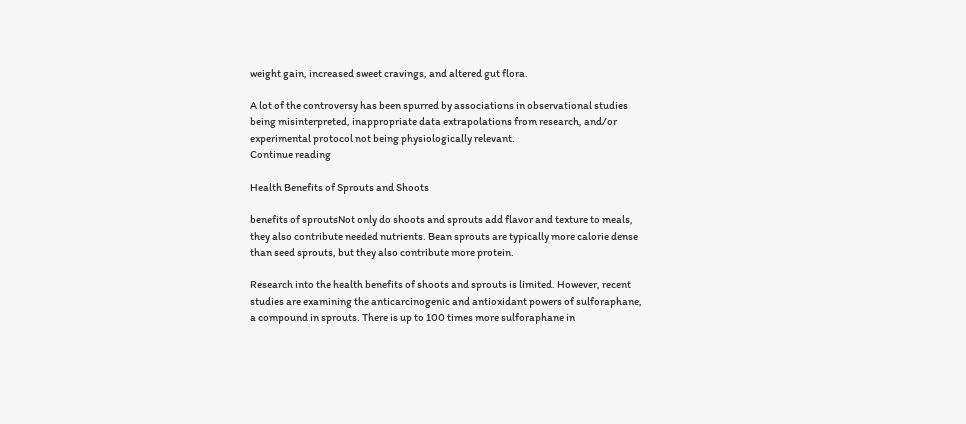weight gain, increased sweet cravings, and altered gut flora.

A lot of the controversy has been spurred by associations in observational studies being misinterpreted, inappropriate data extrapolations from research, and/or experimental protocol not being physiologically relevant.
Continue reading

Health Benefits of Sprouts and Shoots

benefits of sproutsNot only do shoots and sprouts add flavor and texture to meals, they also contribute needed nutrients. Bean sprouts are typically more calorie dense than seed sprouts, but they also contribute more protein.

Research into the health benefits of shoots and sprouts is limited. However, recent studies are examining the anticarcinogenic and antioxidant powers of sulforaphane, a compound in sprouts. There is up to 100 times more sulforaphane in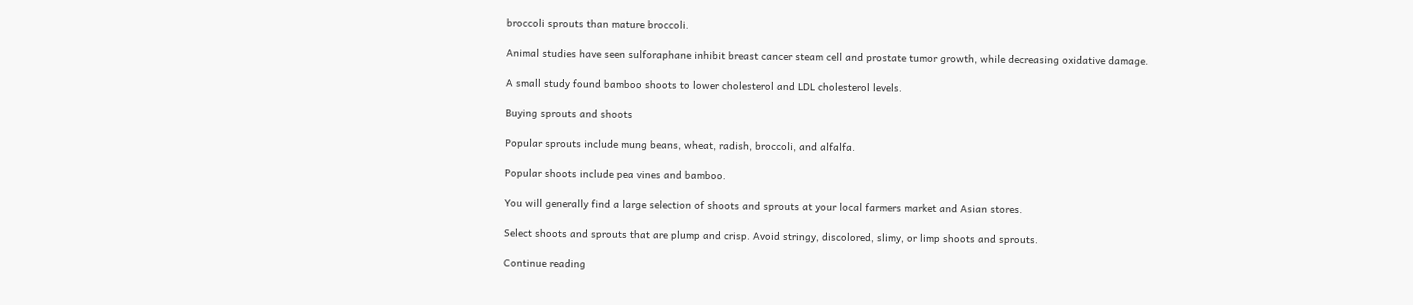broccoli sprouts than mature broccoli.

Animal studies have seen sulforaphane inhibit breast cancer steam cell and prostate tumor growth, while decreasing oxidative damage.

A small study found bamboo shoots to lower cholesterol and LDL cholesterol levels.

Buying sprouts and shoots

Popular sprouts include mung beans, wheat, radish, broccoli, and alfalfa.

Popular shoots include pea vines and bamboo.

You will generally find a large selection of shoots and sprouts at your local farmers market and Asian stores.

Select shoots and sprouts that are plump and crisp. Avoid stringy, discolored, slimy, or limp shoots and sprouts.

Continue reading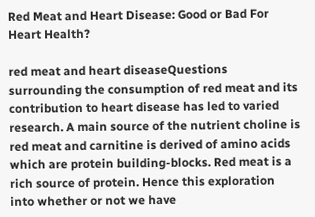Red Meat and Heart Disease: Good or Bad For Heart Health?

red meat and heart diseaseQuestions surrounding the consumption of red meat and its contribution to heart disease has led to varied research. A main source of the nutrient choline is red meat and carnitine is derived of amino acids which are protein building-blocks. Red meat is a rich source of protein. Hence this exploration into whether or not we have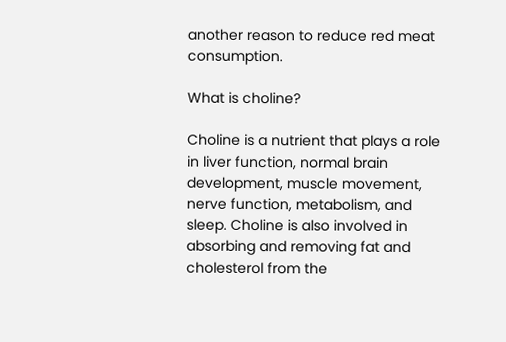another reason to reduce red meat consumption.

What is choline?

Choline is a nutrient that plays a role in liver function, normal brain development, muscle movement, nerve function, metabolism, and sleep. Choline is also involved in absorbing and removing fat and cholesterol from the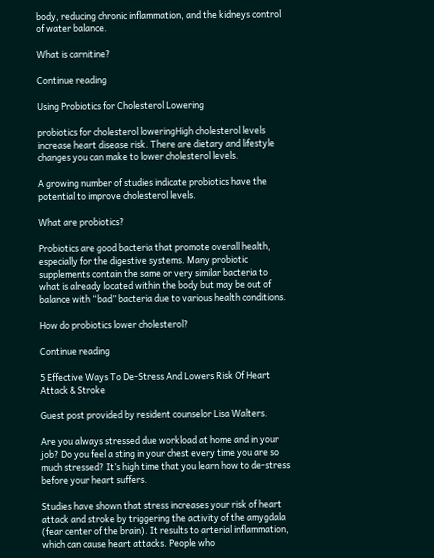body, reducing chronic inflammation, and the kidneys control of water balance.

What is carnitine?

Continue reading

Using Probiotics for Cholesterol Lowering

probiotics for cholesterol loweringHigh cholesterol levels increase heart disease risk. There are dietary and lifestyle changes you can make to lower cholesterol levels.

A growing number of studies indicate probiotics have the potential to improve cholesterol levels.

What are probiotics?

Probiotics are good bacteria that promote overall health, especially for the digestive systems. Many probiotic supplements contain the same or very similar bacteria to what is already located within the body but may be out of balance with “bad” bacteria due to various health conditions.

How do probiotics lower cholesterol?

Continue reading

5 Effective Ways To De-Stress And Lowers Risk Of Heart Attack & Stroke

Guest post provided by resident counselor Lisa Walters.

Are you always stressed due workload at home and in your job? Do you feel a sting in your chest every time you are so much stressed? It’s high time that you learn how to de-stress before your heart suffers.

Studies have shown that stress increases your risk of heart attack and stroke by triggering the activity of the amygdala (fear center of the brain). It results to arterial inflammation, which can cause heart attacks. People who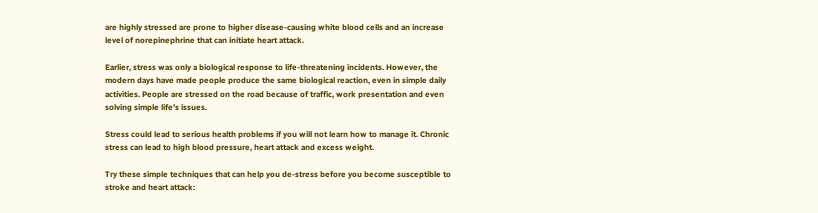are highly stressed are prone to higher disease-causing white blood cells and an increase level of norepinephrine that can initiate heart attack.

Earlier, stress was only a biological response to life-threatening incidents. However, the modern days have made people produce the same biological reaction, even in simple daily activities. People are stressed on the road because of traffic, work presentation and even solving simple life’s issues.

Stress could lead to serious health problems if you will not learn how to manage it. Chronic stress can lead to high blood pressure, heart attack and excess weight.

Try these simple techniques that can help you de-stress before you become susceptible to stroke and heart attack: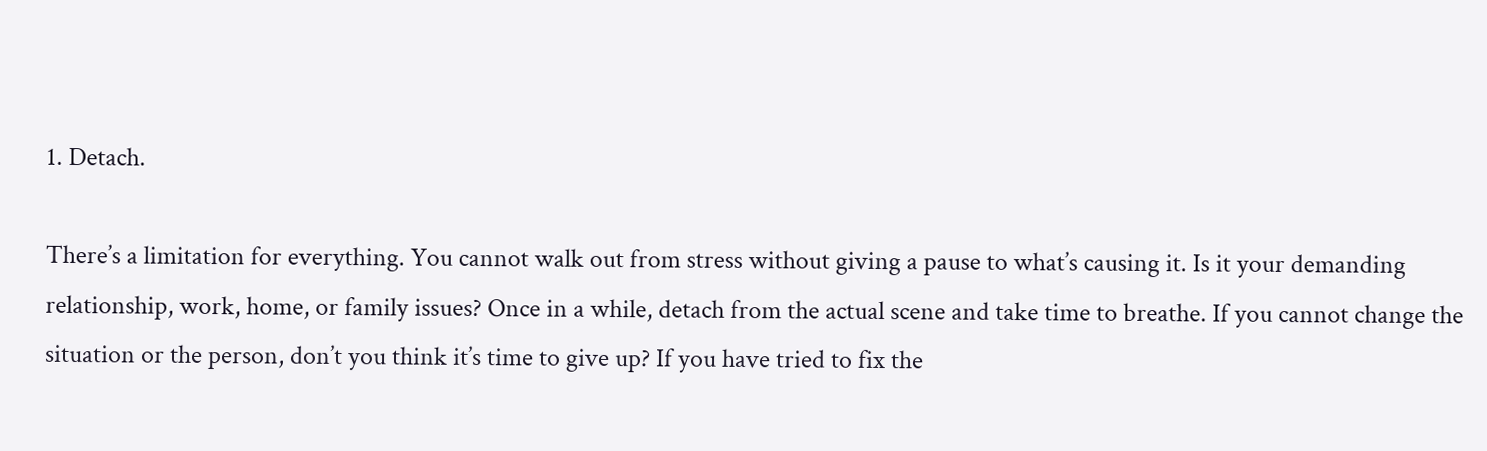1. Detach.

There’s a limitation for everything. You cannot walk out from stress without giving a pause to what’s causing it. Is it your demanding relationship, work, home, or family issues? Once in a while, detach from the actual scene and take time to breathe. If you cannot change the situation or the person, don’t you think it’s time to give up? If you have tried to fix the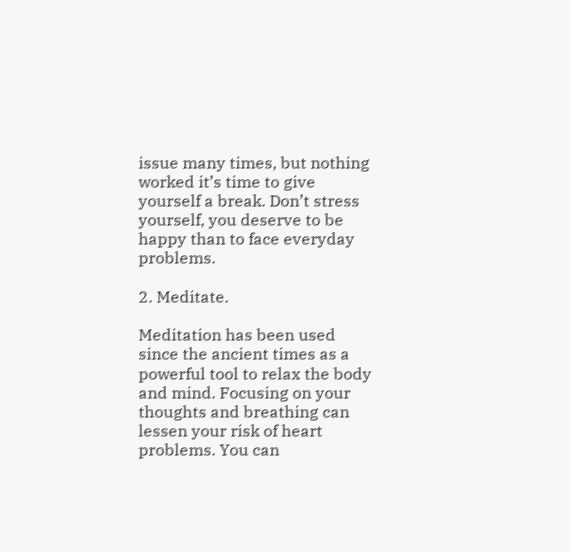issue many times, but nothing worked it’s time to give yourself a break. Don’t stress yourself, you deserve to be happy than to face everyday problems.

2. Meditate.

Meditation has been used since the ancient times as a powerful tool to relax the body and mind. Focusing on your thoughts and breathing can lessen your risk of heart problems. You can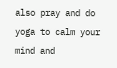also pray and do yoga to calm your mind and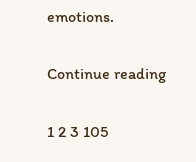emotions.

Continue reading

1 2 3 105